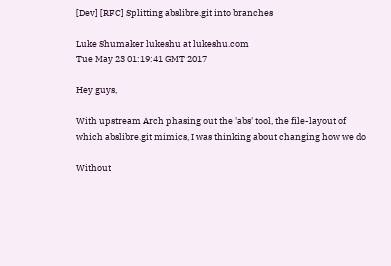[Dev] [RFC] Splitting abslibre.git into branches

Luke Shumaker lukeshu at lukeshu.com
Tue May 23 01:19:41 GMT 2017

Hey guys,

With upstream Arch phasing out the 'abs' tool, the file-layout of
which abslibre.git mimics, I was thinking about changing how we do

Without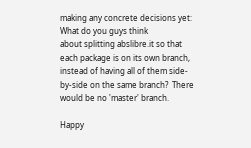making any concrete decisions yet: What do you guys think
about splitting abslibre.it so that each package is on its own branch,
instead of having all of them side-by-side on the same branch?  There
would be no 'master' branch.

Happy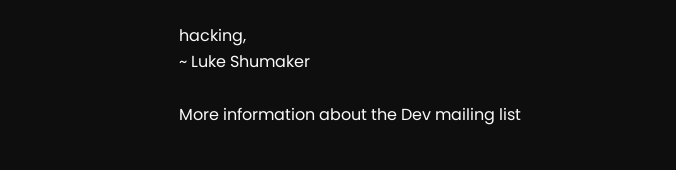hacking,
~ Luke Shumaker

More information about the Dev mailing list